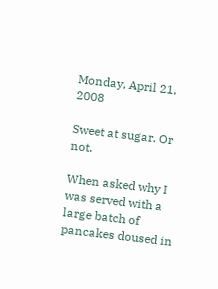Monday, April 21, 2008

Sweet at sugar. Or not.

When asked why I was served with a large batch of pancakes doused in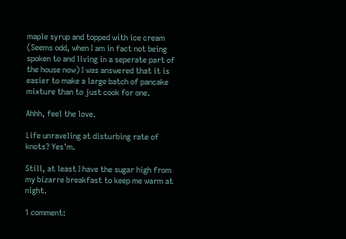maple syrup and topped with ice cream (Seems odd, when I am in fact not being spoken to and living in a seperate part of the house now) I was answered that it is easier to make a large batch of pancake mixture than to just cook for one.

Ahhh, feel the love.

Life unraveling at disturbing rate of knots? Yes'm.

Still, at least I have the sugar high from my bizarre breakfast to keep me warm at night.

1 comment: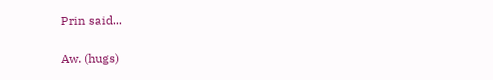Prin said...

Aw. (hugs)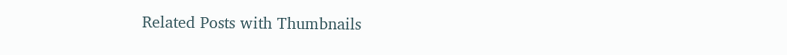Related Posts with Thumbnails